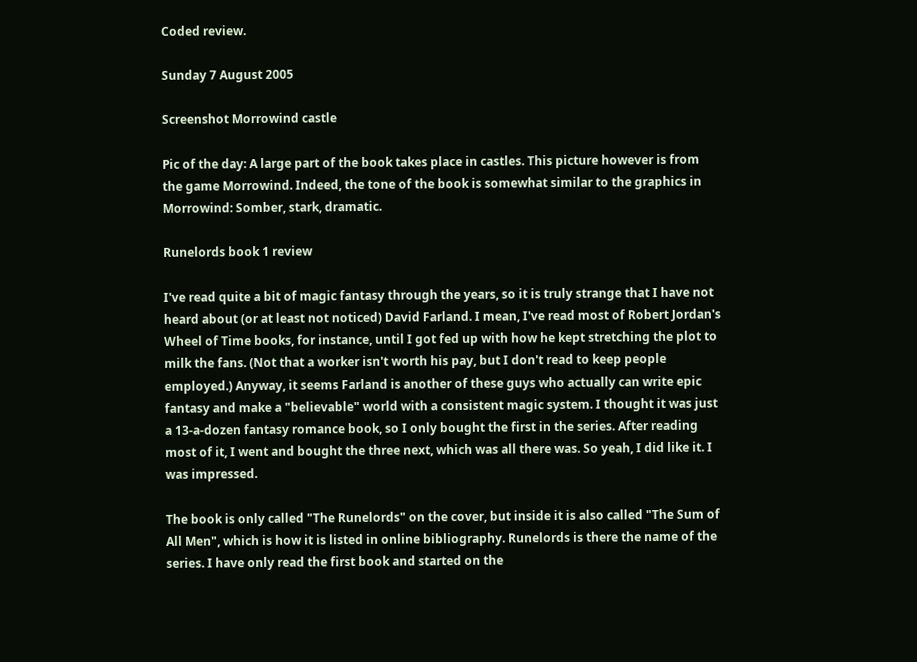Coded review.

Sunday 7 August 2005

Screenshot Morrowind castle

Pic of the day: A large part of the book takes place in castles. This picture however is from the game Morrowind. Indeed, the tone of the book is somewhat similar to the graphics in Morrowind: Somber, stark, dramatic.

Runelords book 1 review

I've read quite a bit of magic fantasy through the years, so it is truly strange that I have not heard about (or at least not noticed) David Farland. I mean, I've read most of Robert Jordan's Wheel of Time books, for instance, until I got fed up with how he kept stretching the plot to milk the fans. (Not that a worker isn't worth his pay, but I don't read to keep people employed.) Anyway, it seems Farland is another of these guys who actually can write epic fantasy and make a "believable" world with a consistent magic system. I thought it was just a 13-a-dozen fantasy romance book, so I only bought the first in the series. After reading most of it, I went and bought the three next, which was all there was. So yeah, I did like it. I was impressed.

The book is only called "The Runelords" on the cover, but inside it is also called "The Sum of All Men", which is how it is listed in online bibliography. Runelords is there the name of the series. I have only read the first book and started on the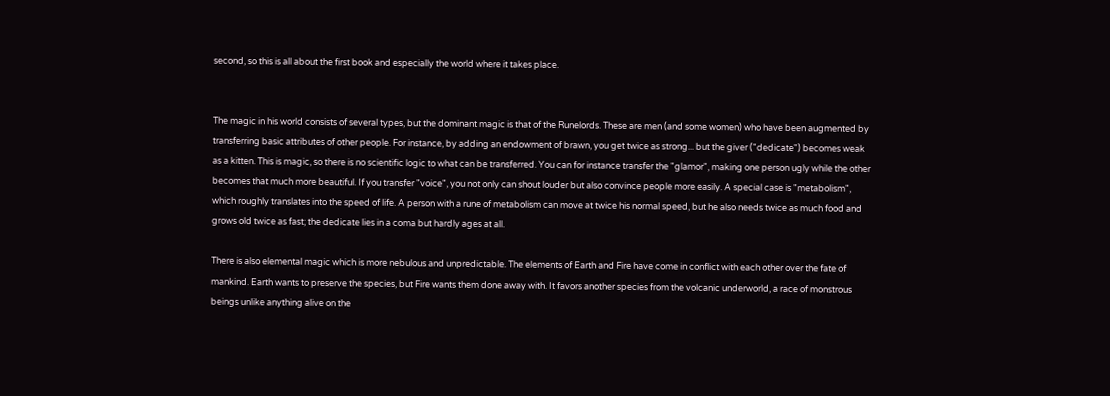second, so this is all about the first book and especially the world where it takes place.


The magic in his world consists of several types, but the dominant magic is that of the Runelords. These are men (and some women) who have been augmented by transferring basic attributes of other people. For instance, by adding an endowment of brawn, you get twice as strong... but the giver ("dedicate") becomes weak as a kitten. This is magic, so there is no scientific logic to what can be transferred. You can for instance transfer the "glamor", making one person ugly while the other becomes that much more beautiful. If you transfer "voice", you not only can shout louder but also convince people more easily. A special case is "metabolism", which roughly translates into the speed of life. A person with a rune of metabolism can move at twice his normal speed, but he also needs twice as much food and grows old twice as fast; the dedicate lies in a coma but hardly ages at all.

There is also elemental magic which is more nebulous and unpredictable. The elements of Earth and Fire have come in conflict with each other over the fate of mankind. Earth wants to preserve the species, but Fire wants them done away with. It favors another species from the volcanic underworld, a race of monstrous beings unlike anything alive on the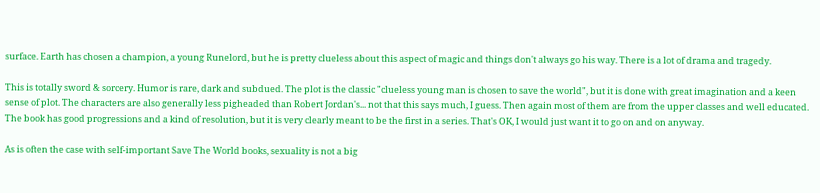surface. Earth has chosen a champion, a young Runelord, but he is pretty clueless about this aspect of magic and things don't always go his way. There is a lot of drama and tragedy.

This is totally sword & sorcery. Humor is rare, dark and subdued. The plot is the classic "clueless young man is chosen to save the world", but it is done with great imagination and a keen sense of plot. The characters are also generally less pigheaded than Robert Jordan's... not that this says much, I guess. Then again most of them are from the upper classes and well educated. The book has good progressions and a kind of resolution, but it is very clearly meant to be the first in a series. That's OK, I would just want it to go on and on anyway.

As is often the case with self-important Save The World books, sexuality is not a big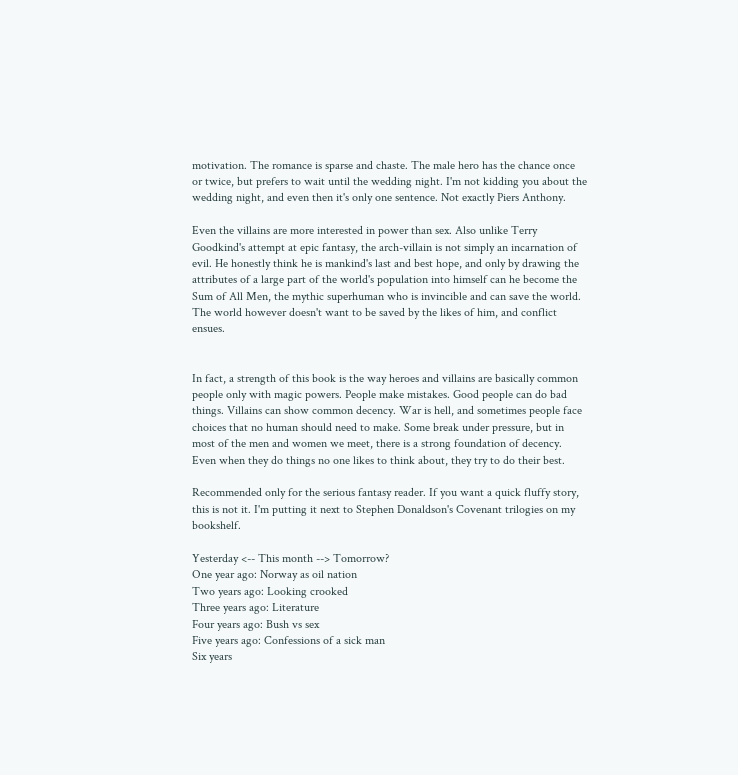motivation. The romance is sparse and chaste. The male hero has the chance once or twice, but prefers to wait until the wedding night. I'm not kidding you about the wedding night, and even then it's only one sentence. Not exactly Piers Anthony.

Even the villains are more interested in power than sex. Also unlike Terry Goodkind's attempt at epic fantasy, the arch-villain is not simply an incarnation of evil. He honestly think he is mankind's last and best hope, and only by drawing the attributes of a large part of the world's population into himself can he become the Sum of All Men, the mythic superhuman who is invincible and can save the world. The world however doesn't want to be saved by the likes of him, and conflict ensues.


In fact, a strength of this book is the way heroes and villains are basically common people only with magic powers. People make mistakes. Good people can do bad things. Villains can show common decency. War is hell, and sometimes people face choices that no human should need to make. Some break under pressure, but in most of the men and women we meet, there is a strong foundation of decency. Even when they do things no one likes to think about, they try to do their best.

Recommended only for the serious fantasy reader. If you want a quick fluffy story, this is not it. I'm putting it next to Stephen Donaldson's Covenant trilogies on my bookshelf.

Yesterday <-- This month --> Tomorrow?
One year ago: Norway as oil nation
Two years ago: Looking crooked
Three years ago: Literature
Four years ago: Bush vs sex
Five years ago: Confessions of a sick man
Six years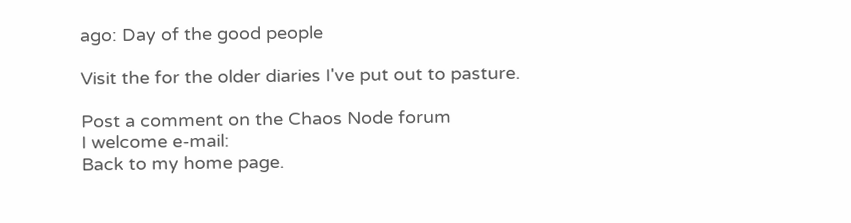ago: Day of the good people

Visit the for the older diaries I've put out to pasture.

Post a comment on the Chaos Node forum
I welcome e-mail:
Back to my home page.